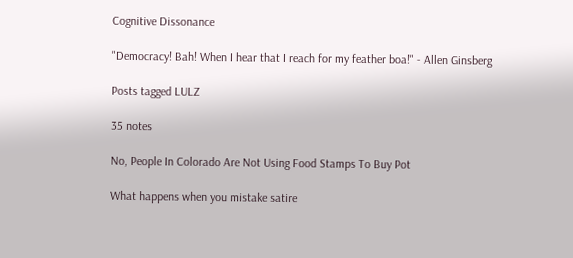Cognitive Dissonance

"Democracy! Bah! When I hear that I reach for my feather boa!" - Allen Ginsberg

Posts tagged LULZ

35 notes

No, People In Colorado Are Not Using Food Stamps To Buy Pot

What happens when you mistake satire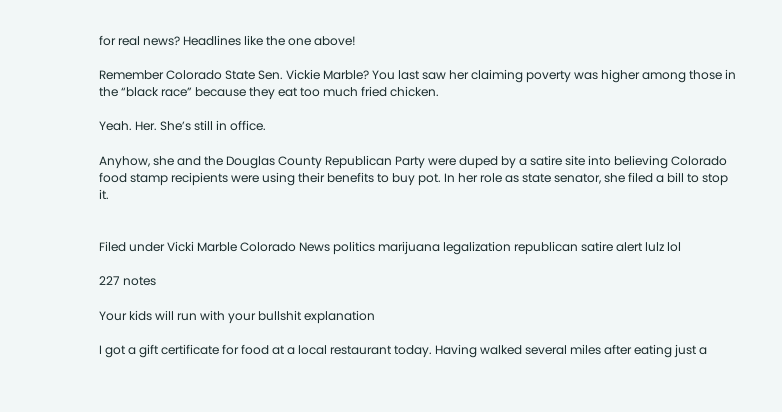for real news? Headlines like the one above!

Remember Colorado State Sen. Vickie Marble? You last saw her claiming poverty was higher among those in the “black race” because they eat too much fried chicken.

Yeah. Her. She’s still in office.

Anyhow, she and the Douglas County Republican Party were duped by a satire site into believing Colorado food stamp recipients were using their benefits to buy pot. In her role as state senator, she filed a bill to stop it.


Filed under Vicki Marble Colorado News politics marijuana legalization republican satire alert lulz lol

227 notes

Your kids will run with your bullshit explanation

I got a gift certificate for food at a local restaurant today. Having walked several miles after eating just a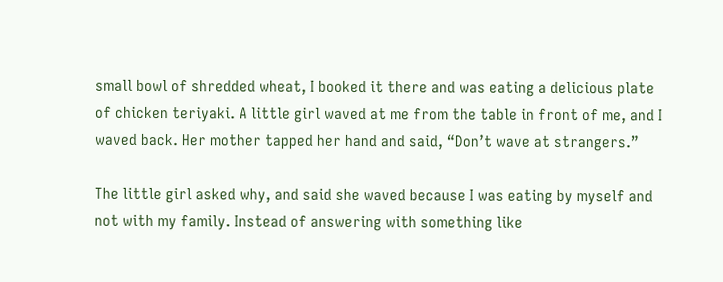small bowl of shredded wheat, I booked it there and was eating a delicious plate of chicken teriyaki. A little girl waved at me from the table in front of me, and I waved back. Her mother tapped her hand and said, “Don’t wave at strangers.”

The little girl asked why, and said she waved because I was eating by myself and not with my family. Instead of answering with something like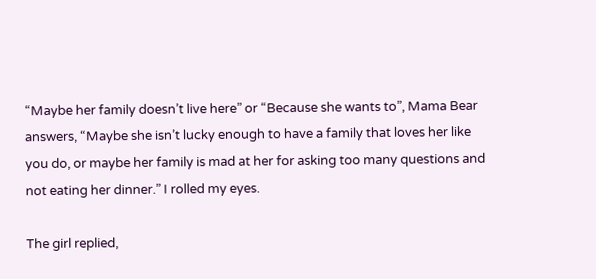“Maybe her family doesn’t live here” or “Because she wants to”, Mama Bear answers, “Maybe she isn’t lucky enough to have a family that loves her like you do, or maybe her family is mad at her for asking too many questions and not eating her dinner.” I rolled my eyes.

The girl replied,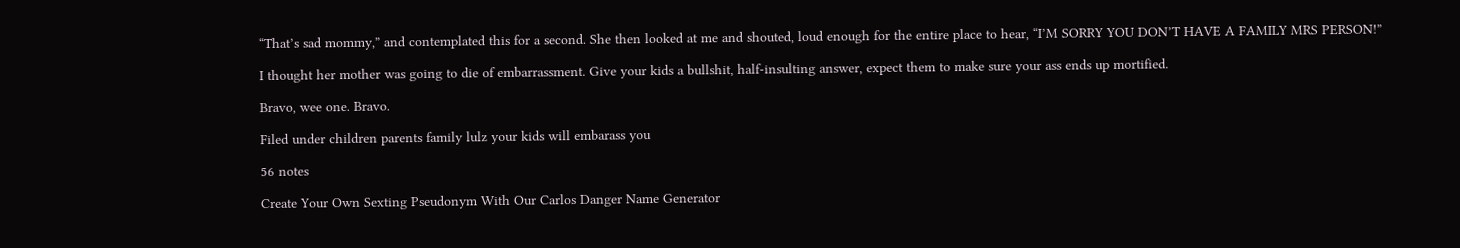“That’s sad mommy,” and contemplated this for a second. She then looked at me and shouted, loud enough for the entire place to hear, “I’M SORRY YOU DON’T HAVE A FAMILY MRS PERSON!”

I thought her mother was going to die of embarrassment. Give your kids a bullshit, half-insulting answer, expect them to make sure your ass ends up mortified.

Bravo, wee one. Bravo.

Filed under children parents family lulz your kids will embarass you

56 notes

Create Your Own Sexting Pseudonym With Our Carlos Danger Name Generator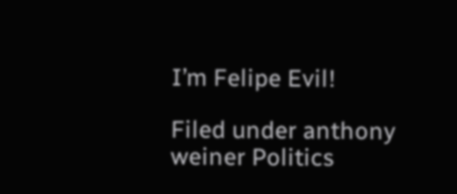I’m Felipe Evil!

Filed under anthony weiner Politics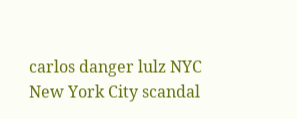carlos danger lulz NYC New York City scandal